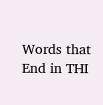Words that End in THI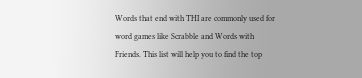Words that end with THI are commonly used for word games like Scrabble and Words with Friends. This list will help you to find the top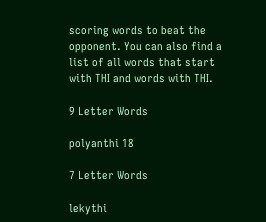scoring words to beat the opponent. You can also find a list of all words that start with THI and words with THI.

9 Letter Words

polyanthi 18

7 Letter Words

lekythi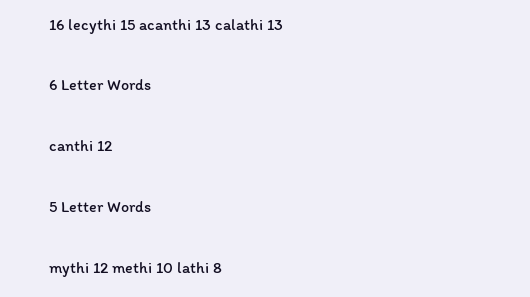16 lecythi 15 acanthi 13 calathi 13

6 Letter Words

canthi 12

5 Letter Words

mythi 12 methi 10 lathi 8